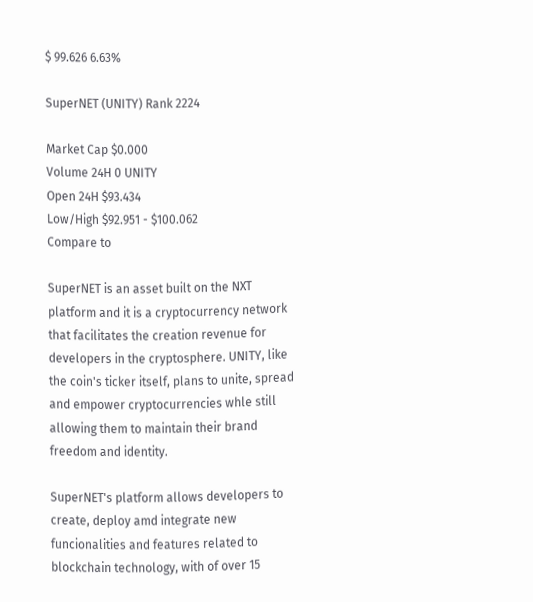$ 99.626 6.63%

SuperNET (UNITY) Rank 2224

Market Cap $0.000
Volume 24H 0 UNITY
Open 24H $93.434
Low/High $92.951 - $100.062
Compare to

SuperNET is an asset built on the NXT platform and it is a cryptocurrency network that facilitates the creation revenue for developers in the cryptosphere. UNITY, like the coin's ticker itself, plans to unite, spread and empower cryptocurrencies whle still allowing them to maintain their brand freedom and identity.

SuperNET's platform allows developers to create, deploy amd integrate new funcionalities and features related to blockchain technology, with of over 15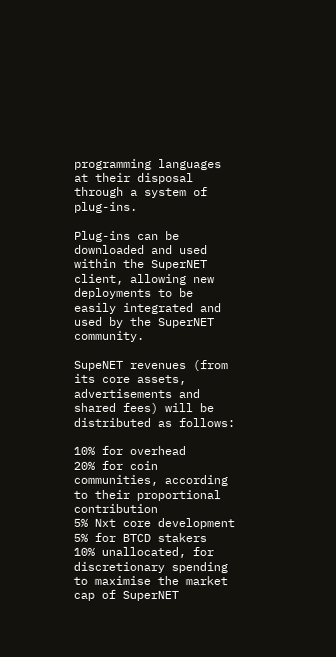programming languages at their disposal through a system of plug-ins.

Plug-ins can be downloaded and used within the SuperNET client, allowing new deployments to be easily integrated and used by the SuperNET community.

SupeNET revenues (from its core assets, advertisements and shared fees) will be distributed as follows:

10% for overhead
20% for coin communities, according to their proportional contribution
5% Nxt core development
5% for BTCD stakers
10% unallocated, for discretionary spending to maximise the market cap of SuperNET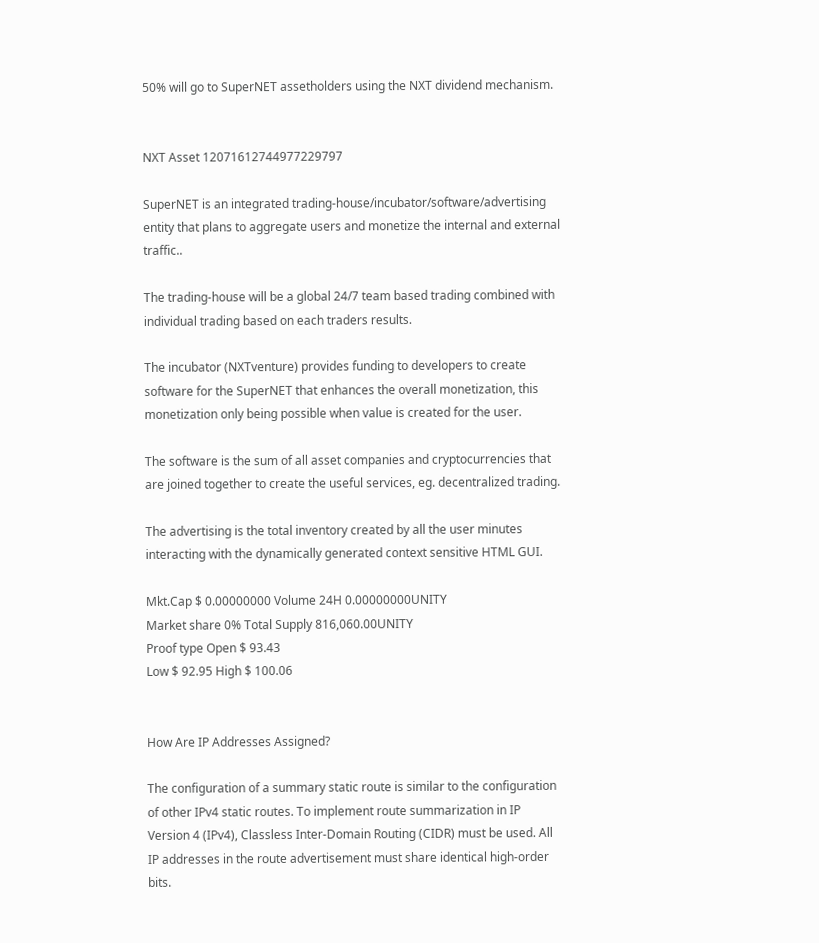50% will go to SuperNET assetholders using the NXT dividend mechanism.


NXT Asset 12071612744977229797

SuperNET is an integrated trading-house/incubator/software/advertising entity that plans to aggregate users and monetize the internal and external traffic..

The trading-house will be a global 24/7 team based trading combined with individual trading based on each traders results.

The incubator (NXTventure) provides funding to developers to create software for the SuperNET that enhances the overall monetization, this monetization only being possible when value is created for the user.

The software is the sum of all asset companies and cryptocurrencies that are joined together to create the useful services, eg. decentralized trading.

The advertising is the total inventory created by all the user minutes interacting with the dynamically generated context sensitive HTML GUI.

Mkt.Cap $ 0.00000000 Volume 24H 0.00000000UNITY
Market share 0% Total Supply 816,060.00UNITY
Proof type Open $ 93.43
Low $ 92.95 High $ 100.06


How Are IP Addresses Assigned?

The configuration of a summary static route is similar to the configuration of other IPv4 static routes. To implement route summarization in IP Version 4 (IPv4), Classless Inter-Domain Routing (CIDR) must be used. All IP addresses in the route advertisement must share identical high-order bits.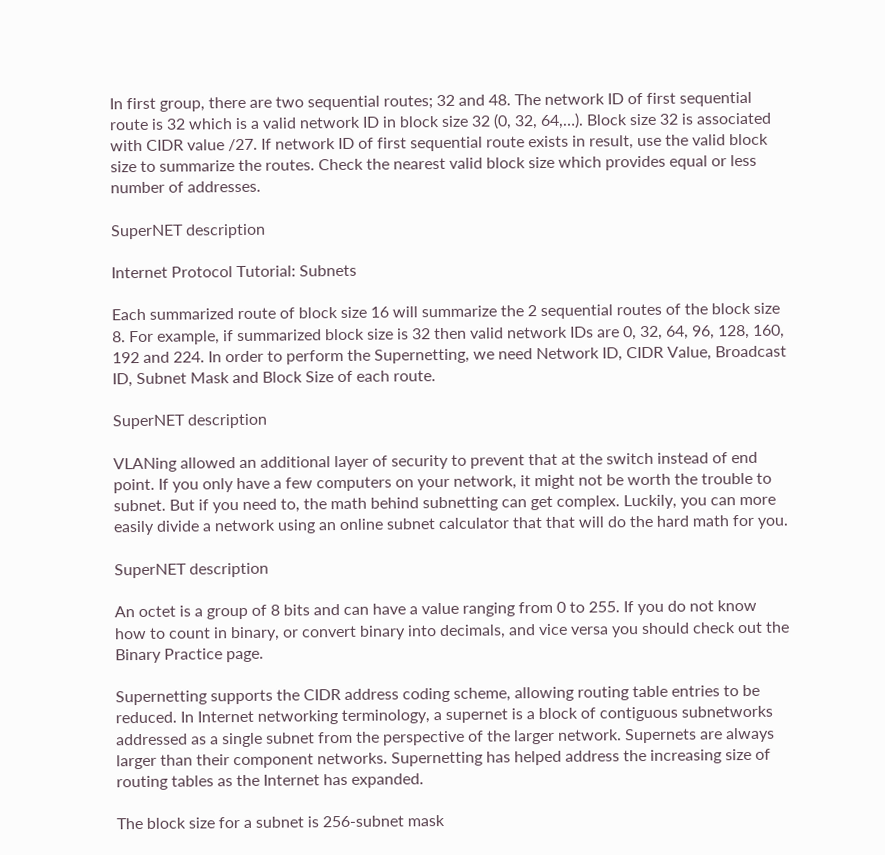In first group, there are two sequential routes; 32 and 48. The network ID of first sequential route is 32 which is a valid network ID in block size 32 (0, 32, 64,…). Block size 32 is associated with CIDR value /27. If network ID of first sequential route exists in result, use the valid block size to summarize the routes. Check the nearest valid block size which provides equal or less number of addresses.

SuperNET description

Internet Protocol Tutorial: Subnets

Each summarized route of block size 16 will summarize the 2 sequential routes of the block size 8. For example, if summarized block size is 32 then valid network IDs are 0, 32, 64, 96, 128, 160, 192 and 224. In order to perform the Supernetting, we need Network ID, CIDR Value, Broadcast ID, Subnet Mask and Block Size of each route.

SuperNET description

VLANing allowed an additional layer of security to prevent that at the switch instead of end point. If you only have a few computers on your network, it might not be worth the trouble to subnet. But if you need to, the math behind subnetting can get complex. Luckily, you can more easily divide a network using an online subnet calculator that that will do the hard math for you.

SuperNET description

An octet is a group of 8 bits and can have a value ranging from 0 to 255. If you do not know how to count in binary, or convert binary into decimals, and vice versa you should check out the Binary Practice page.

Supernetting supports the CIDR address coding scheme, allowing routing table entries to be reduced. In Internet networking terminology, a supernet is a block of contiguous subnetworks addressed as a single subnet from the perspective of the larger network. Supernets are always larger than their component networks. Supernetting has helped address the increasing size of routing tables as the Internet has expanded.

The block size for a subnet is 256-subnet mask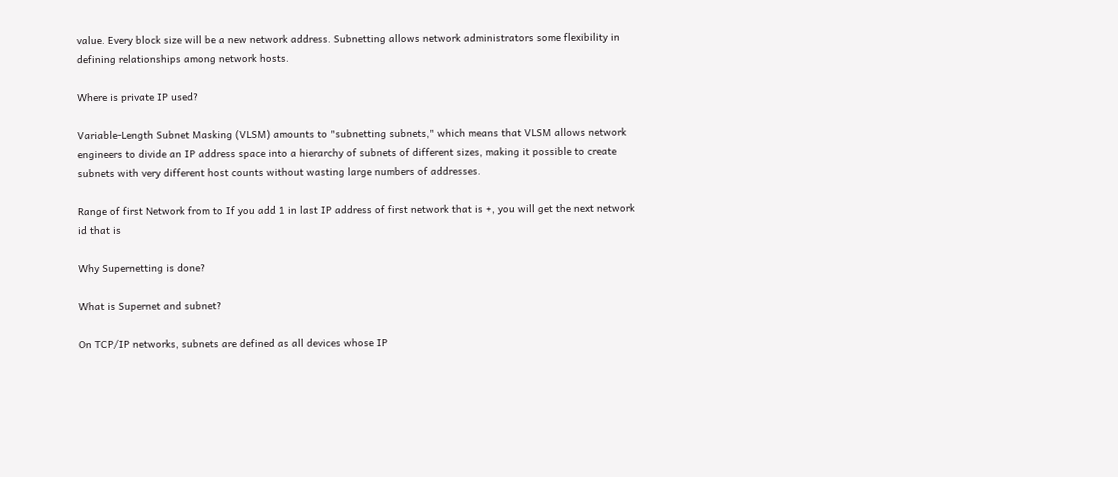value. Every block size will be a new network address. Subnetting allows network administrators some flexibility in defining relationships among network hosts.

Where is private IP used?

Variable-Length Subnet Masking (VLSM) amounts to "subnetting subnets," which means that VLSM allows network engineers to divide an IP address space into a hierarchy of subnets of different sizes, making it possible to create subnets with very different host counts without wasting large numbers of addresses.

Range of first Network from to If you add 1 in last IP address of first network that is +, you will get the next network id that is

Why Supernetting is done?

What is Supernet and subnet?

On TCP/IP networks, subnets are defined as all devices whose IP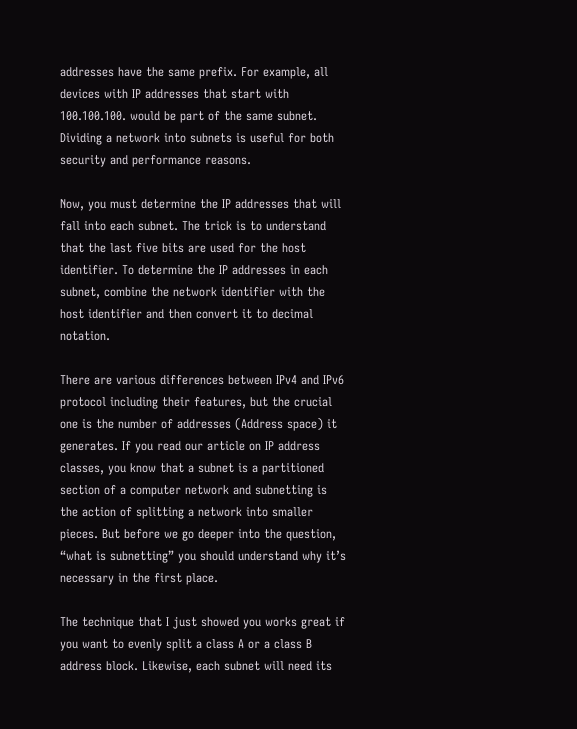addresses have the same prefix. For example, all devices with IP addresses that start with 100.100.100. would be part of the same subnet. Dividing a network into subnets is useful for both security and performance reasons.

Now, you must determine the IP addresses that will fall into each subnet. The trick is to understand that the last five bits are used for the host identifier. To determine the IP addresses in each subnet, combine the network identifier with the host identifier and then convert it to decimal notation.

There are various differences between IPv4 and IPv6 protocol including their features, but the crucial one is the number of addresses (Address space) it generates. If you read our article on IP address classes, you know that a subnet is a partitioned section of a computer network and subnetting is the action of splitting a network into smaller pieces. But before we go deeper into the question, “what is subnetting” you should understand why it’s necessary in the first place.

The technique that I just showed you works great if you want to evenly split a class A or a class B address block. Likewise, each subnet will need its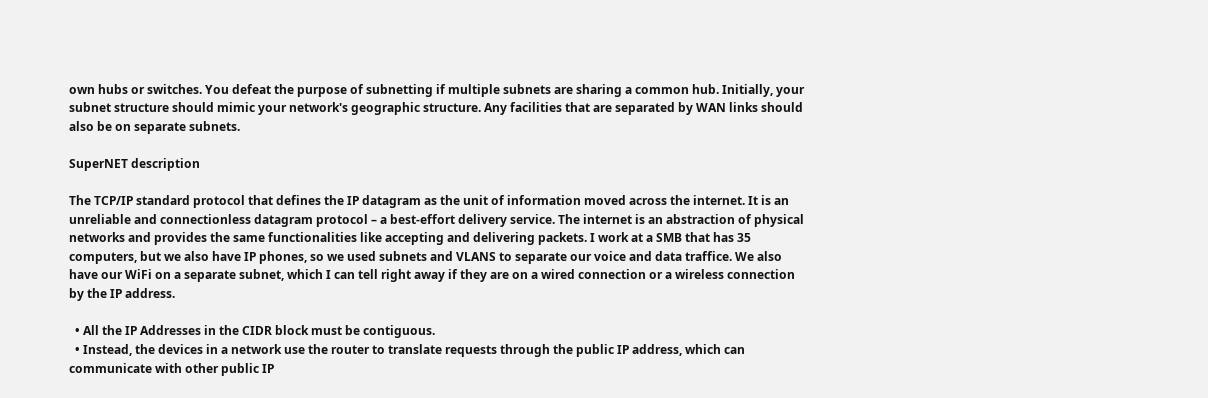own hubs or switches. You defeat the purpose of subnetting if multiple subnets are sharing a common hub. Initially, your subnet structure should mimic your network's geographic structure. Any facilities that are separated by WAN links should also be on separate subnets.

SuperNET description

The TCP/IP standard protocol that defines the IP datagram as the unit of information moved across the internet. It is an unreliable and connectionless datagram protocol – a best-effort delivery service. The internet is an abstraction of physical networks and provides the same functionalities like accepting and delivering packets. I work at a SMB that has 35 computers, but we also have IP phones, so we used subnets and VLANS to separate our voice and data traffice. We also have our WiFi on a separate subnet, which I can tell right away if they are on a wired connection or a wireless connection by the IP address.

  • All the IP Addresses in the CIDR block must be contiguous.
  • Instead, the devices in a network use the router to translate requests through the public IP address, which can communicate with other public IP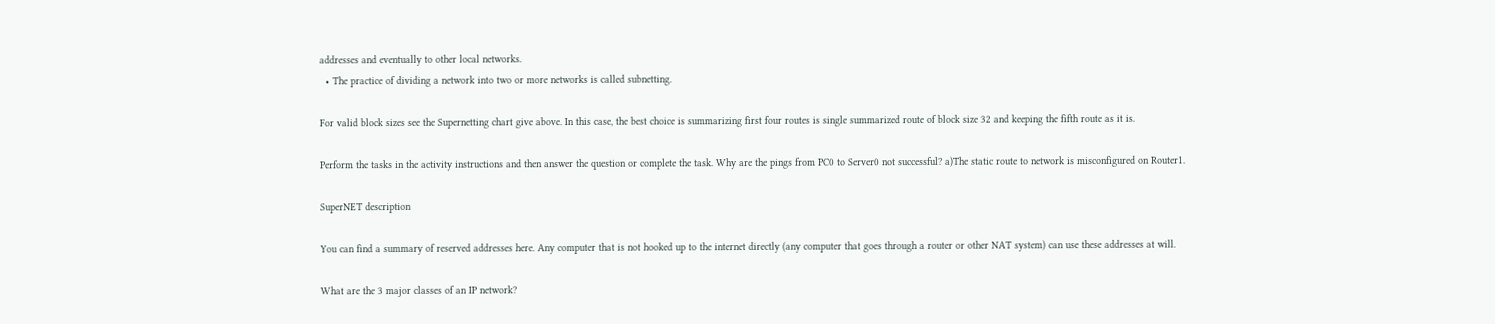addresses and eventually to other local networks.
  • The practice of dividing a network into two or more networks is called subnetting.

For valid block sizes see the Supernetting chart give above. In this case, the best choice is summarizing first four routes is single summarized route of block size 32 and keeping the fifth route as it is.

Perform the tasks in the activity instructions and then answer the question or complete the task. Why are the pings from PC0 to Server0 not successful? a)The static route to network is misconfigured on Router1.

SuperNET description

You can find a summary of reserved addresses here. Any computer that is not hooked up to the internet directly (any computer that goes through a router or other NAT system) can use these addresses at will.

What are the 3 major classes of an IP network?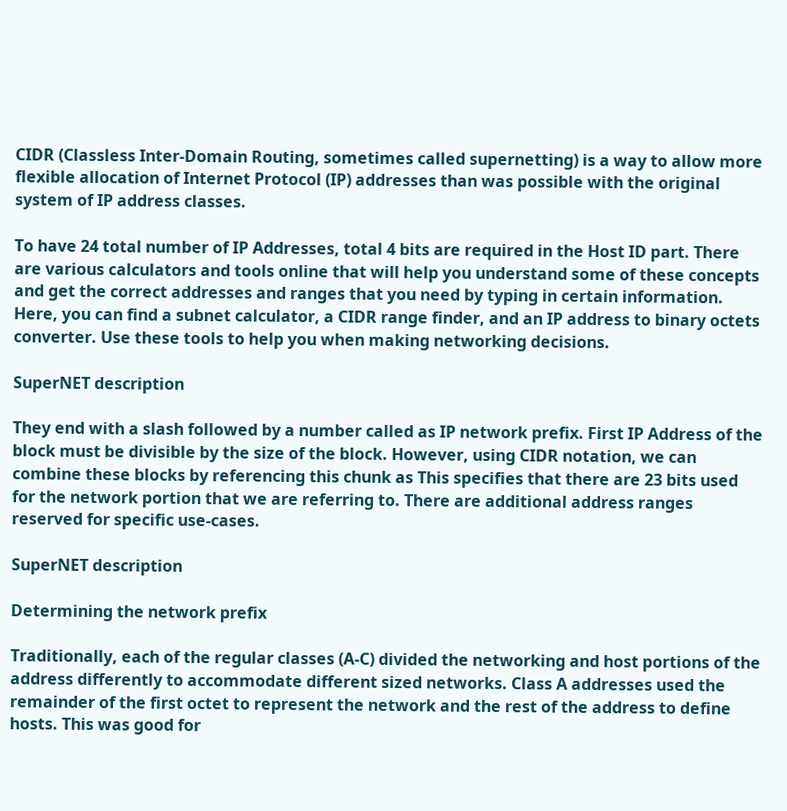CIDR (Classless Inter-Domain Routing, sometimes called supernetting) is a way to allow more flexible allocation of Internet Protocol (IP) addresses than was possible with the original system of IP address classes.

To have 24 total number of IP Addresses, total 4 bits are required in the Host ID part. There are various calculators and tools online that will help you understand some of these concepts and get the correct addresses and ranges that you need by typing in certain information. Here, you can find a subnet calculator, a CIDR range finder, and an IP address to binary octets converter. Use these tools to help you when making networking decisions.

SuperNET description

They end with a slash followed by a number called as IP network prefix. First IP Address of the block must be divisible by the size of the block. However, using CIDR notation, we can combine these blocks by referencing this chunk as This specifies that there are 23 bits used for the network portion that we are referring to. There are additional address ranges reserved for specific use-cases.

SuperNET description

Determining the network prefix

Traditionally, each of the regular classes (A-C) divided the networking and host portions of the address differently to accommodate different sized networks. Class A addresses used the remainder of the first octet to represent the network and the rest of the address to define hosts. This was good for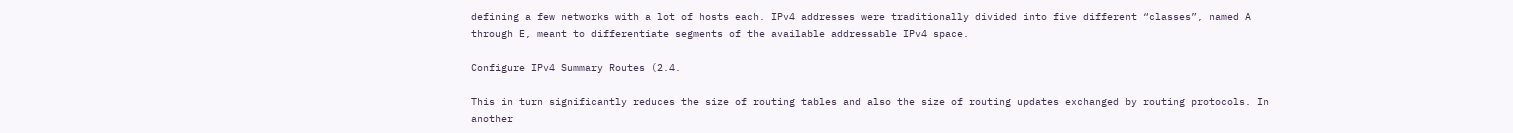defining a few networks with a lot of hosts each. IPv4 addresses were traditionally divided into five different “classes”, named A through E, meant to differentiate segments of the available addressable IPv4 space.

Configure IPv4 Summary Routes (2.4.

This in turn significantly reduces the size of routing tables and also the size of routing updates exchanged by routing protocols. In another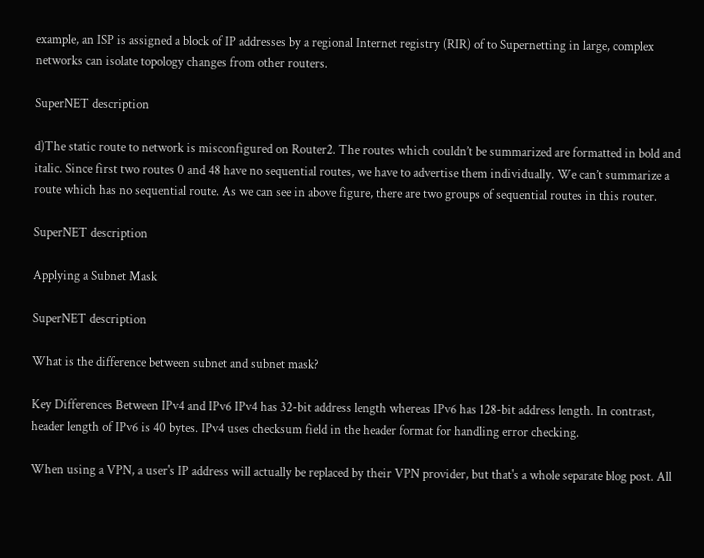example, an ISP is assigned a block of IP addresses by a regional Internet registry (RIR) of to Supernetting in large, complex networks can isolate topology changes from other routers.

SuperNET description

d)The static route to network is misconfigured on Router2. The routes which couldn’t be summarized are formatted in bold and italic. Since first two routes 0 and 48 have no sequential routes, we have to advertise them individually. We can’t summarize a route which has no sequential route. As we can see in above figure, there are two groups of sequential routes in this router.

SuperNET description

Applying a Subnet Mask

SuperNET description

What is the difference between subnet and subnet mask?

Key Differences Between IPv4 and IPv6 IPv4 has 32-bit address length whereas IPv6 has 128-bit address length. In contrast, header length of IPv6 is 40 bytes. IPv4 uses checksum field in the header format for handling error checking.

When using a VPN, a user's IP address will actually be replaced by their VPN provider, but that's a whole separate blog post. All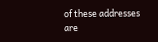of these addresses are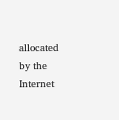allocated by the Internet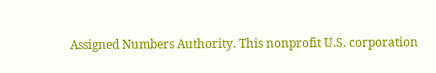Assigned Numbers Authority. This nonprofit U.S. corporation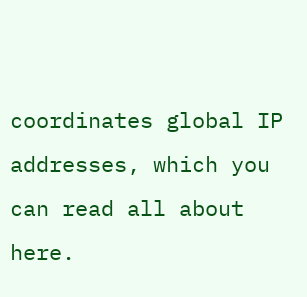coordinates global IP addresses, which you can read all about here.